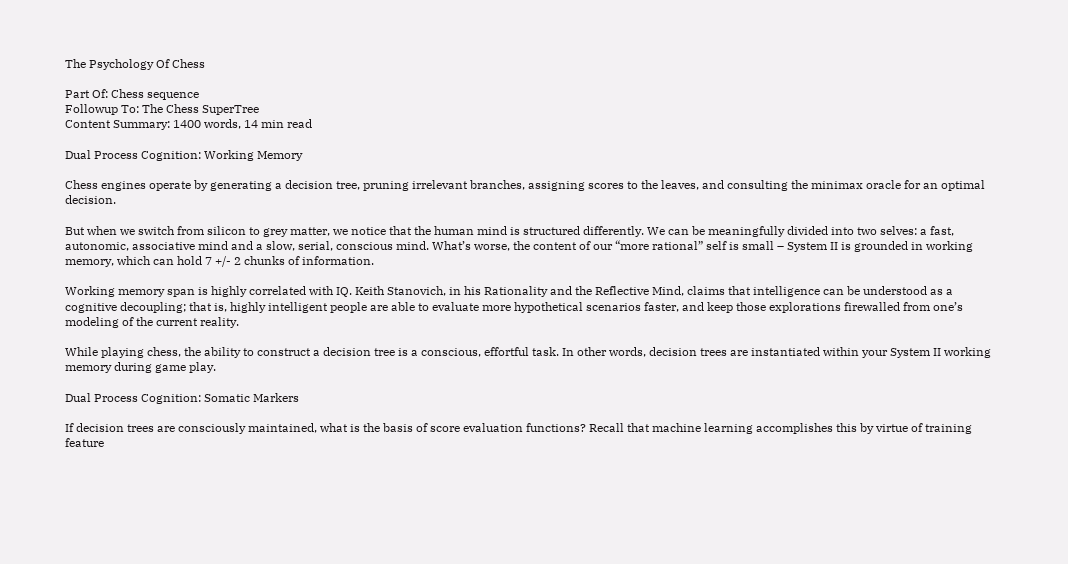The Psychology Of Chess

Part Of: Chess sequence
Followup To: The Chess SuperTree
Content Summary: 1400 words, 14 min read

Dual Process Cognition: Working Memory

Chess engines operate by generating a decision tree, pruning irrelevant branches, assigning scores to the leaves, and consulting the minimax oracle for an optimal decision.

But when we switch from silicon to grey matter, we notice that the human mind is structured differently. We can be meaningfully divided into two selves: a fast, autonomic, associative mind and a slow, serial, conscious mind. What’s worse, the content of our “more rational” self is small – System II is grounded in working memory, which can hold 7 +/- 2 chunks of information.

Working memory span is highly correlated with IQ. Keith Stanovich, in his Rationality and the Reflective Mind, claims that intelligence can be understood as a cognitive decoupling; that is, highly intelligent people are able to evaluate more hypothetical scenarios faster, and keep those explorations firewalled from one’s modeling of the current reality.

While playing chess, the ability to construct a decision tree is a conscious, effortful task. In other words, decision trees are instantiated within your System II working memory during game play.

Dual Process Cognition: Somatic Markers

If decision trees are consciously maintained, what is the basis of score evaluation functions? Recall that machine learning accomplishes this by virtue of training feature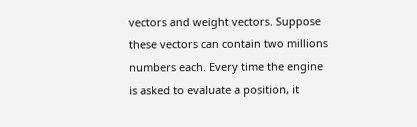vectors and weight vectors. Suppose these vectors can contain two millions numbers each. Every time the engine is asked to evaluate a position, it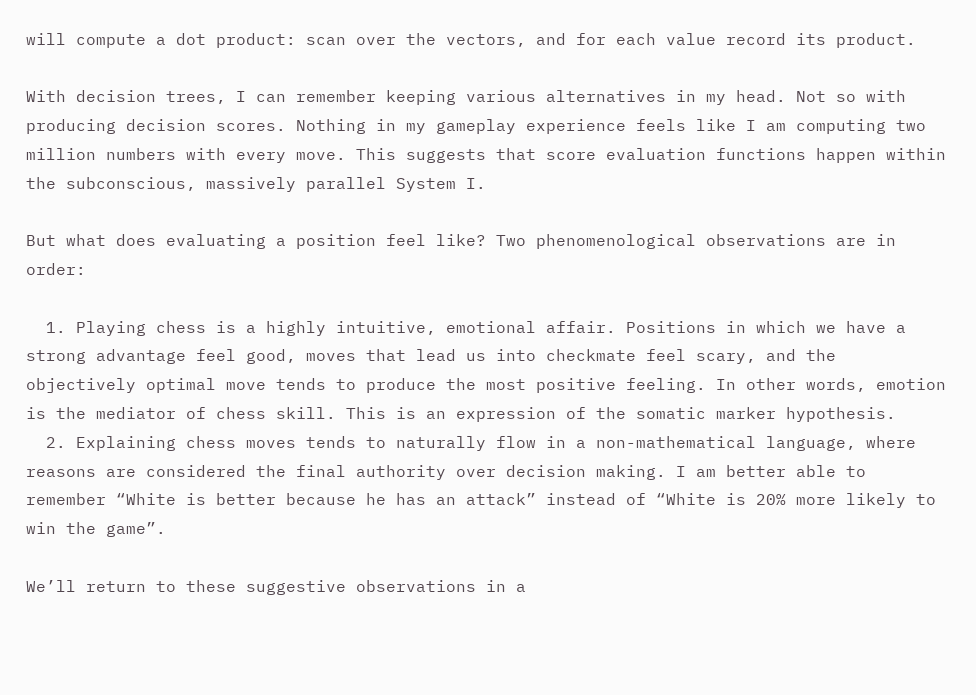will compute a dot product: scan over the vectors, and for each value record its product.

With decision trees, I can remember keeping various alternatives in my head. Not so with producing decision scores. Nothing in my gameplay experience feels like I am computing two million numbers with every move. This suggests that score evaluation functions happen within the subconscious, massively parallel System I.

But what does evaluating a position feel like? Two phenomenological observations are in order:

  1. Playing chess is a highly intuitive, emotional affair. Positions in which we have a strong advantage feel good, moves that lead us into checkmate feel scary, and the objectively optimal move tends to produce the most positive feeling. In other words, emotion is the mediator of chess skill. This is an expression of the somatic marker hypothesis.
  2. Explaining chess moves tends to naturally flow in a non-mathematical language, where reasons are considered the final authority over decision making. I am better able to remember “White is better because he has an attack” instead of “White is 20% more likely to win the game”.

We’ll return to these suggestive observations in a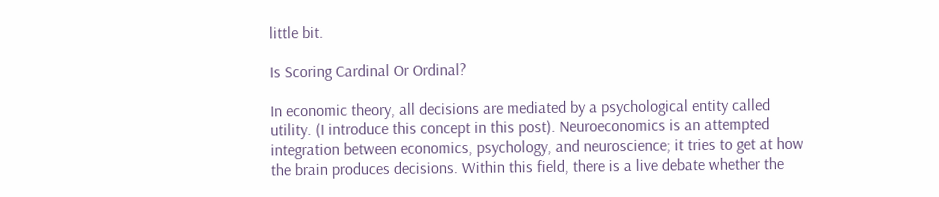little bit.

Is Scoring Cardinal Or Ordinal?

In economic theory, all decisions are mediated by a psychological entity called utility. (I introduce this concept in this post). Neuroeconomics is an attempted integration between economics, psychology, and neuroscience; it tries to get at how the brain produces decisions. Within this field, there is a live debate whether the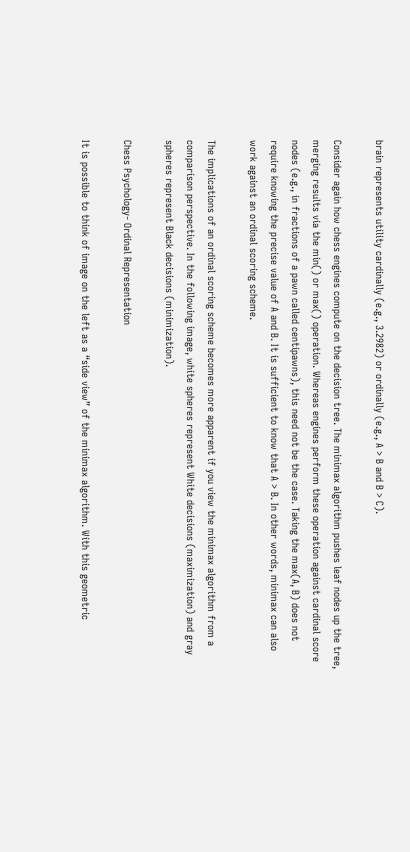brain represents utility cardinally (e.g., 3.2982) or ordinally (e.g., A > B and B > C).

Consider again how chess engines compute on the decision tree. The minimax algorithm pushes leaf nodes up the tree, merging results via the min() or max() operation. Whereas engines perform these operation against cardinal score nodes (e.g., in fractions of a pawn called centipawns), this need not be the case. Taking the max(A, B) does not require knowing the precise value of A and B. It is sufficient to know that A > B. In other words, minimax can also work against an ordinal scoring scheme.

The implications of an ordinal scoring scheme becomes more apparent if you view the minimax algorithm from a comparison perspective. In the following image, white spheres represent White decisions (maximization) and gray spheres represent Black decisions (minimization).

Chess Psychology- Ordinal Representation

It is possible to think of image on the left as a “side view” of the minimax algorithm. With this geometric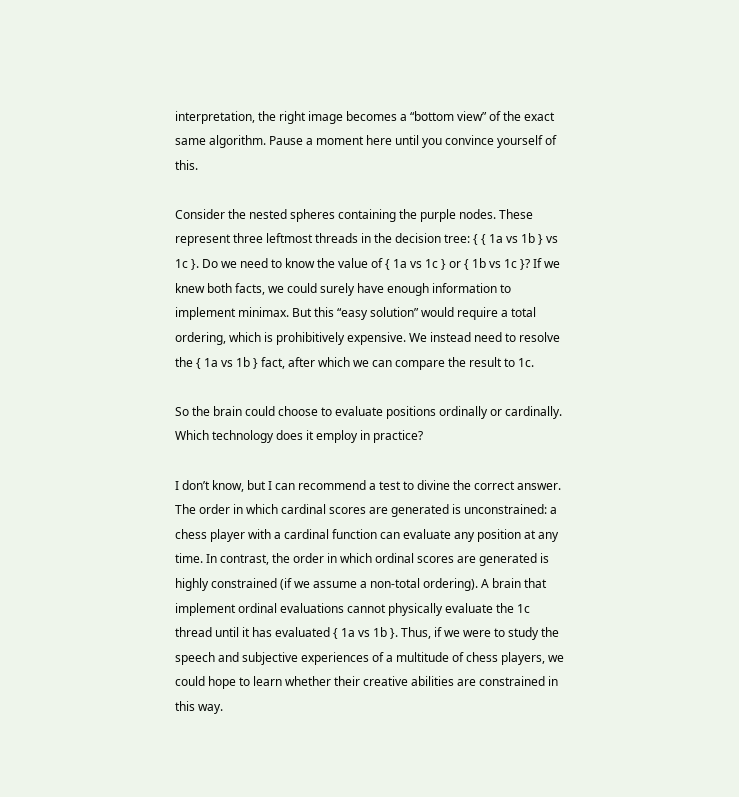interpretation, the right image becomes a “bottom view” of the exact same algorithm. Pause a moment here until you convince yourself of this.

Consider the nested spheres containing the purple nodes. These represent three leftmost threads in the decision tree: { { 1a vs 1b } vs 1c }. Do we need to know the value of { 1a vs 1c } or { 1b vs 1c }? If we knew both facts, we could surely have enough information to implement minimax. But this “easy solution” would require a total ordering, which is prohibitively expensive. We instead need to resolve the { 1a vs 1b } fact, after which we can compare the result to 1c.

So the brain could choose to evaluate positions ordinally or cardinally. Which technology does it employ in practice?

I don’t know, but I can recommend a test to divine the correct answer. The order in which cardinal scores are generated is unconstrained: a chess player with a cardinal function can evaluate any position at any time. In contrast, the order in which ordinal scores are generated is highly constrained (if we assume a non-total ordering). A brain that implement ordinal evaluations cannot physically evaluate the 1c thread until it has evaluated { 1a vs 1b }. Thus, if we were to study the speech and subjective experiences of a multitude of chess players, we could hope to learn whether their creative abilities are constrained in this way.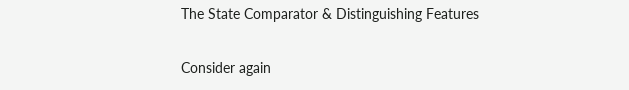The State Comparator & Distinguishing Features

Consider again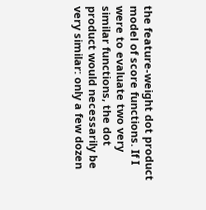the feature-weight dot product model of score functions. If I were to evaluate two very similar functions, the dot product would necessarily be very similar: only a few dozen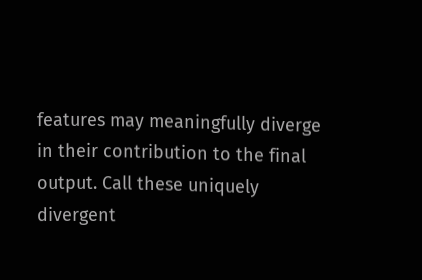features may meaningfully diverge in their contribution to the final output. Call these uniquely divergent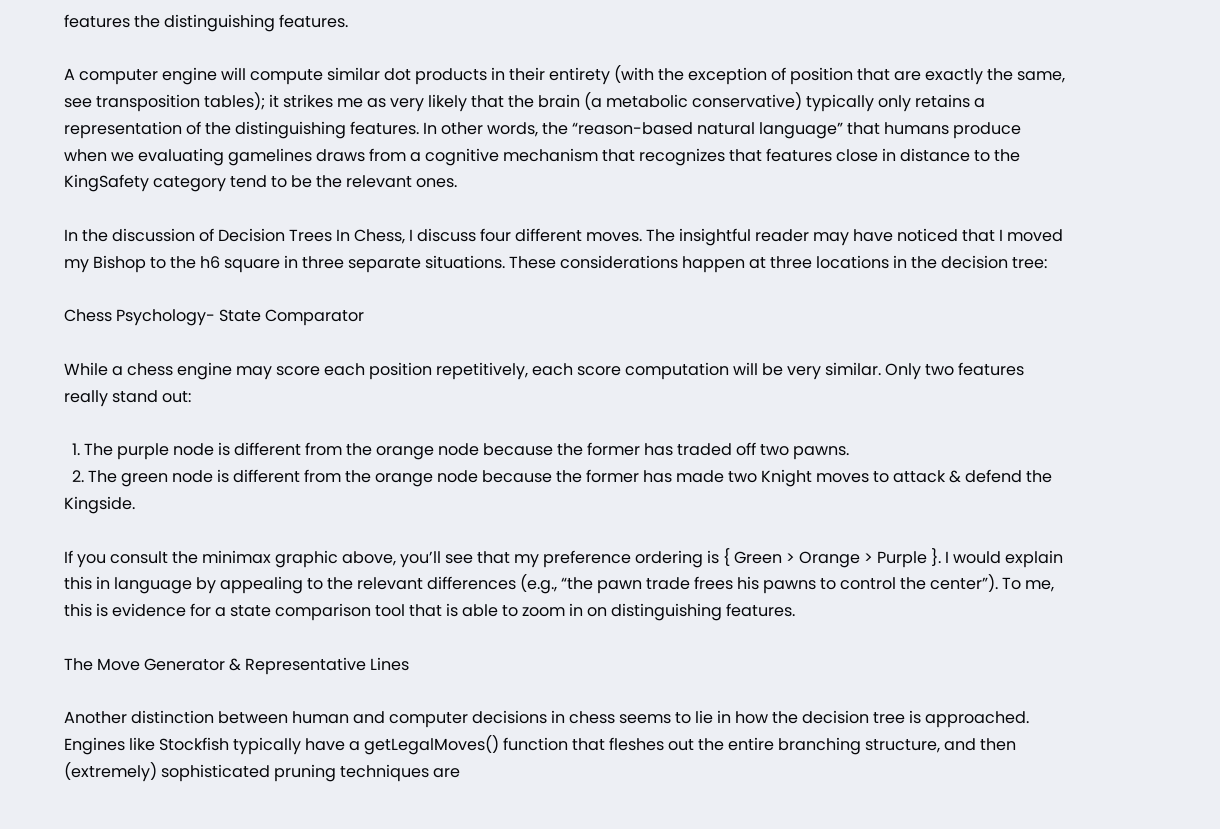features the distinguishing features.

A computer engine will compute similar dot products in their entirety (with the exception of position that are exactly the same, see transposition tables); it strikes me as very likely that the brain (a metabolic conservative) typically only retains a representation of the distinguishing features. In other words, the “reason-based natural language” that humans produce when we evaluating gamelines draws from a cognitive mechanism that recognizes that features close in distance to the KingSafety category tend to be the relevant ones.

In the discussion of Decision Trees In Chess, I discuss four different moves. The insightful reader may have noticed that I moved my Bishop to the h6 square in three separate situations. These considerations happen at three locations in the decision tree:

Chess Psychology- State Comparator

While a chess engine may score each position repetitively, each score computation will be very similar. Only two features really stand out:

  1. The purple node is different from the orange node because the former has traded off two pawns.
  2. The green node is different from the orange node because the former has made two Knight moves to attack & defend the Kingside.

If you consult the minimax graphic above, you’ll see that my preference ordering is { Green > Orange > Purple }. I would explain this in language by appealing to the relevant differences (e.g., “the pawn trade frees his pawns to control the center”). To me, this is evidence for a state comparison tool that is able to zoom in on distinguishing features.

The Move Generator & Representative Lines

Another distinction between human and computer decisions in chess seems to lie in how the decision tree is approached. Engines like Stockfish typically have a getLegalMoves() function that fleshes out the entire branching structure, and then (extremely) sophisticated pruning techniques are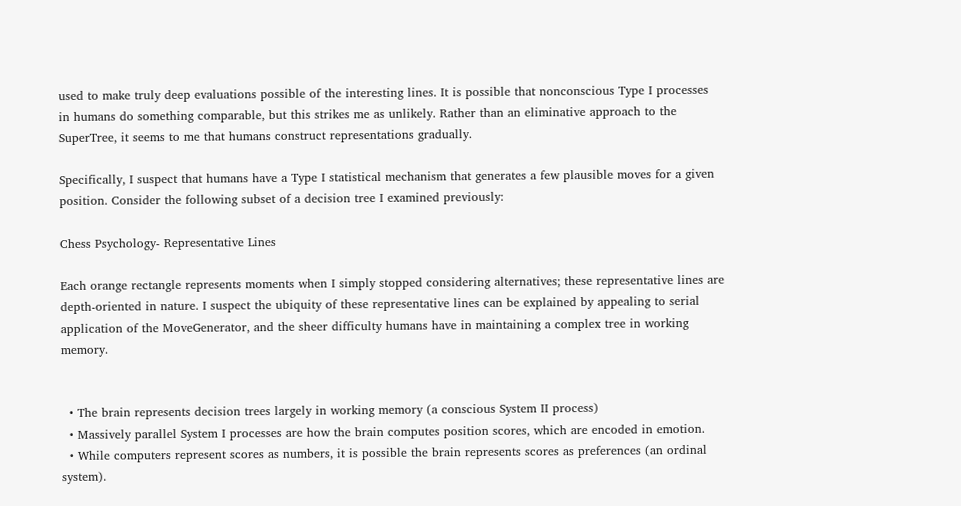used to make truly deep evaluations possible of the interesting lines. It is possible that nonconscious Type I processes in humans do something comparable, but this strikes me as unlikely. Rather than an eliminative approach to the SuperTree, it seems to me that humans construct representations gradually.

Specifically, I suspect that humans have a Type I statistical mechanism that generates a few plausible moves for a given position. Consider the following subset of a decision tree I examined previously:

Chess Psychology- Representative Lines

Each orange rectangle represents moments when I simply stopped considering alternatives; these representative lines are depth-oriented in nature. I suspect the ubiquity of these representative lines can be explained by appealing to serial application of the MoveGenerator, and the sheer difficulty humans have in maintaining a complex tree in working memory.


  • The brain represents decision trees largely in working memory (a conscious System II process)
  • Massively parallel System I processes are how the brain computes position scores, which are encoded in emotion.
  • While computers represent scores as numbers, it is possible the brain represents scores as preferences (an ordinal system).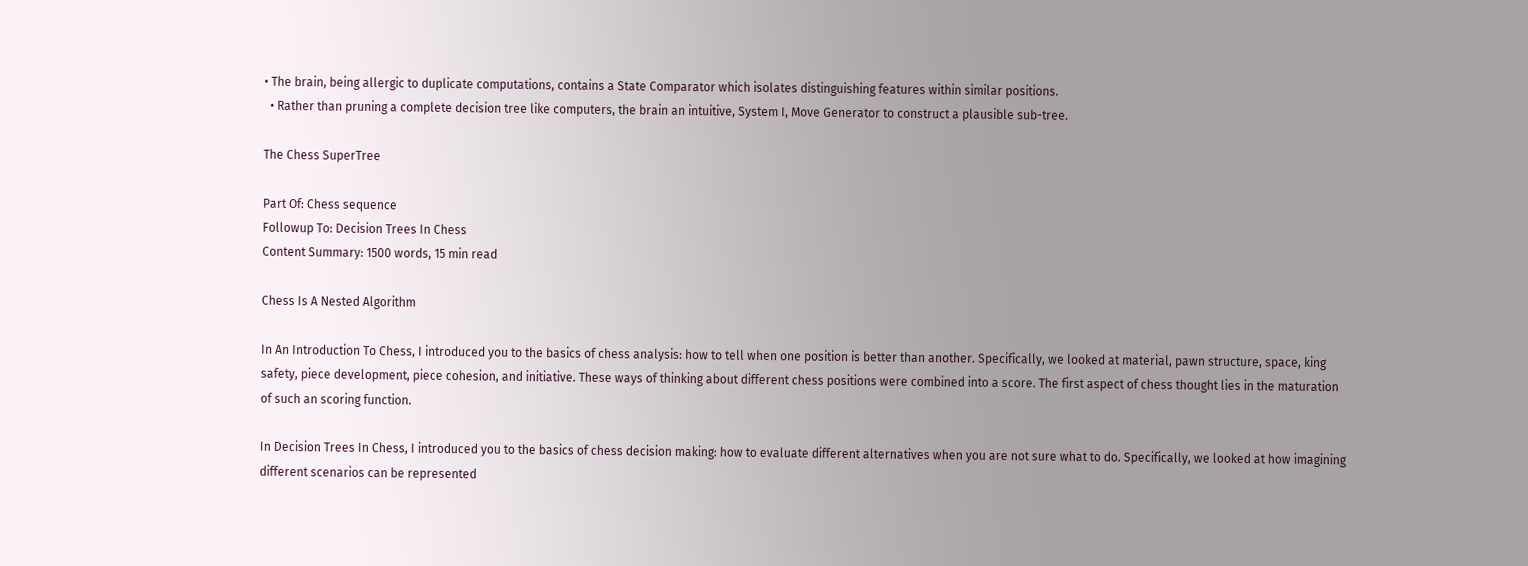• The brain, being allergic to duplicate computations, contains a State Comparator which isolates distinguishing features within similar positions.
  • Rather than pruning a complete decision tree like computers, the brain an intuitive, System I, Move Generator to construct a plausible sub-tree.

The Chess SuperTree

Part Of: Chess sequence
Followup To: Decision Trees In Chess
Content Summary: 1500 words, 15 min read

Chess Is A Nested Algorithm

In An Introduction To Chess, I introduced you to the basics of chess analysis: how to tell when one position is better than another. Specifically, we looked at material, pawn structure, space, king safety, piece development, piece cohesion, and initiative. These ways of thinking about different chess positions were combined into a score. The first aspect of chess thought lies in the maturation of such an scoring function.

In Decision Trees In Chess, I introduced you to the basics of chess decision making: how to evaluate different alternatives when you are not sure what to do. Specifically, we looked at how imagining different scenarios can be represented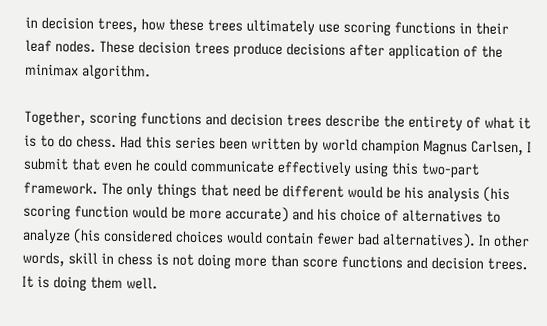in decision trees, how these trees ultimately use scoring functions in their leaf nodes. These decision trees produce decisions after application of the minimax algorithm.

Together, scoring functions and decision trees describe the entirety of what it is to do chess. Had this series been written by world champion Magnus Carlsen, I submit that even he could communicate effectively using this two-part framework. The only things that need be different would be his analysis (his scoring function would be more accurate) and his choice of alternatives to analyze (his considered choices would contain fewer bad alternatives). In other words, skill in chess is not doing more than score functions and decision trees. It is doing them well.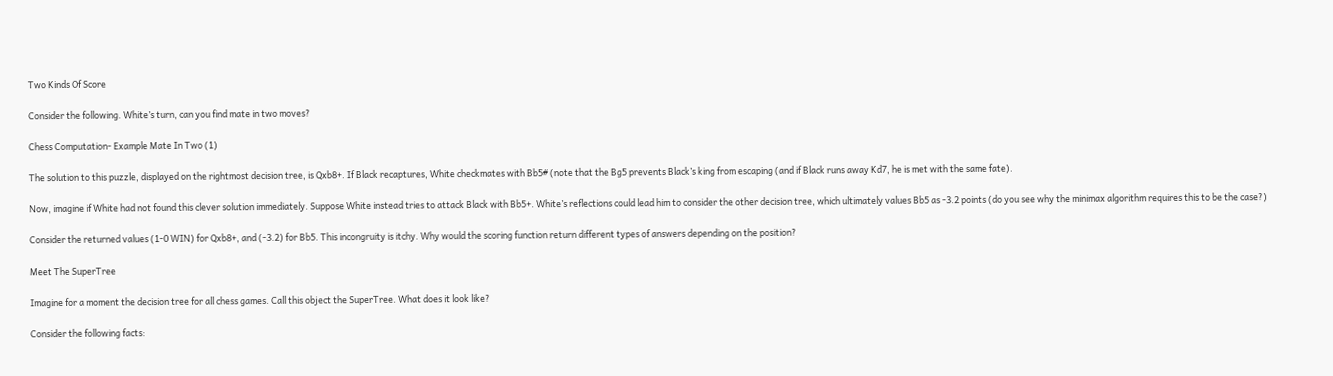Two Kinds Of Score

Consider the following. White’s turn, can you find mate in two moves?

Chess Computation- Example Mate In Two (1)

The solution to this puzzle, displayed on the rightmost decision tree, is Qxb8+. If Black recaptures, White checkmates with Bb5# (note that the Bg5 prevents Black’s king from escaping (and if Black runs away Kd7, he is met with the same fate).

Now, imagine if White had not found this clever solution immediately. Suppose White instead tries to attack Black with Bb5+. White’s reflections could lead him to consider the other decision tree, which ultimately values Bb5 as -3.2 points (do you see why the minimax algorithm requires this to be the case?)

Consider the returned values (1-0 WIN) for Qxb8+, and (-3.2) for Bb5. This incongruity is itchy. Why would the scoring function return different types of answers depending on the position?

Meet The SuperTree

Imagine for a moment the decision tree for all chess games. Call this object the SuperTree. What does it look like?

Consider the following facts: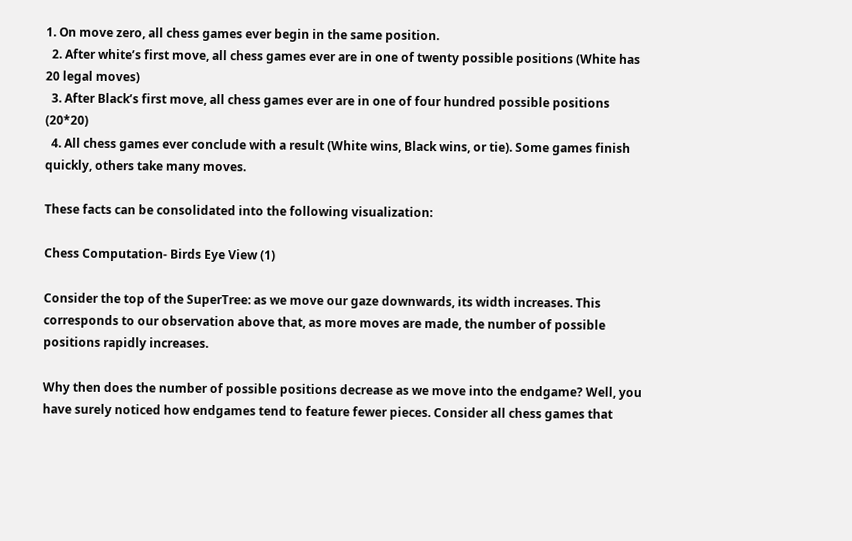1. On move zero, all chess games ever begin in the same position.
  2. After white’s first move, all chess games ever are in one of twenty possible positions (White has 20 legal moves)
  3. After Black’s first move, all chess games ever are in one of four hundred possible positions (20*20)
  4. All chess games ever conclude with a result (White wins, Black wins, or tie). Some games finish quickly, others take many moves.

These facts can be consolidated into the following visualization:

Chess Computation- Birds Eye View (1)

Consider the top of the SuperTree: as we move our gaze downwards, its width increases. This corresponds to our observation above that, as more moves are made, the number of possible positions rapidly increases.

Why then does the number of possible positions decrease as we move into the endgame? Well, you have surely noticed how endgames tend to feature fewer pieces. Consider all chess games that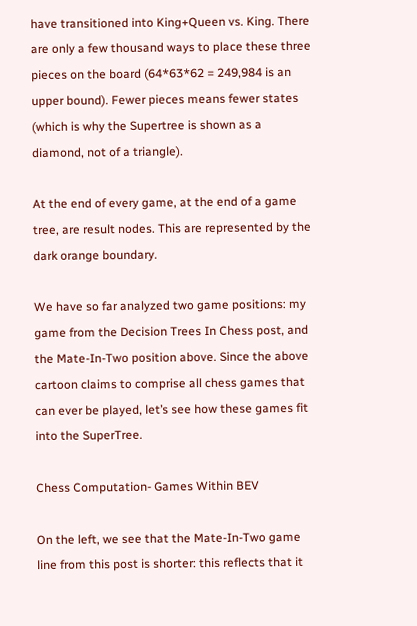have transitioned into King+Queen vs. King. There are only a few thousand ways to place these three pieces on the board (64*63*62 = 249,984 is an upper bound). Fewer pieces means fewer states (which is why the Supertree is shown as a diamond, not of a triangle).

At the end of every game, at the end of a game tree, are result nodes. This are represented by the dark orange boundary.

We have so far analyzed two game positions: my game from the Decision Trees In Chess post, and the Mate-In-Two position above. Since the above cartoon claims to comprise all chess games that can ever be played, let’s see how these games fit into the SuperTree.

Chess Computation- Games Within BEV

On the left, we see that the Mate-In-Two game line from this post is shorter: this reflects that it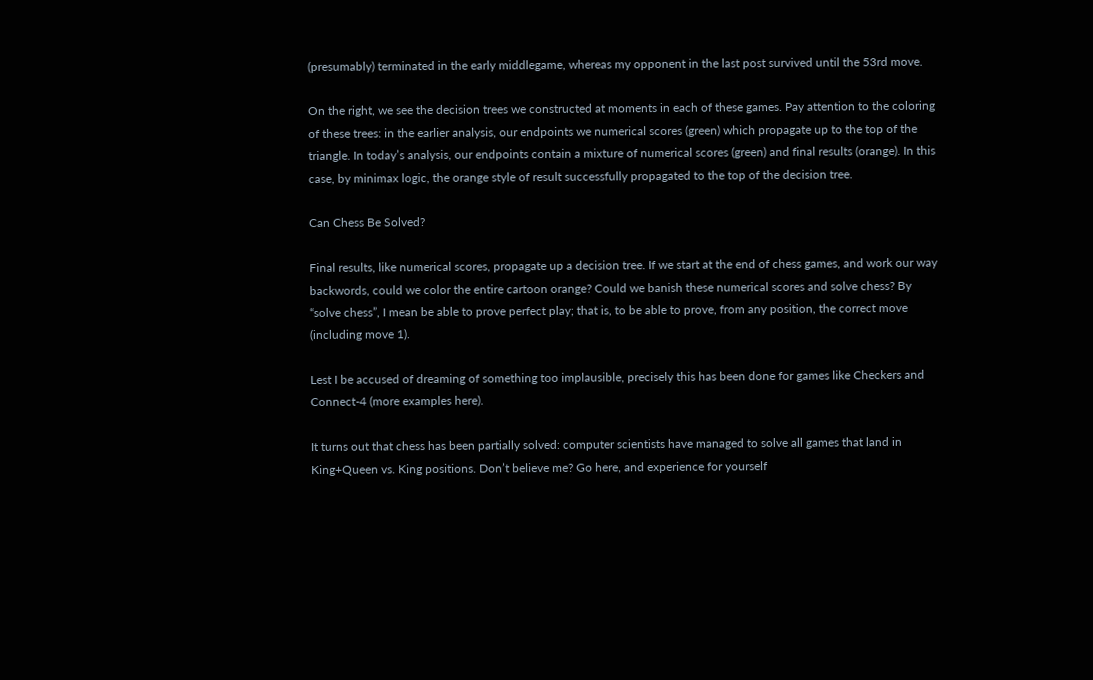(presumably) terminated in the early middlegame, whereas my opponent in the last post survived until the 53rd move.

On the right, we see the decision trees we constructed at moments in each of these games. Pay attention to the coloring of these trees: in the earlier analysis, our endpoints we numerical scores (green) which propagate up to the top of the triangle. In today’s analysis, our endpoints contain a mixture of numerical scores (green) and final results (orange). In this case, by minimax logic, the orange style of result successfully propagated to the top of the decision tree.

Can Chess Be Solved?

Final results, like numerical scores, propagate up a decision tree. If we start at the end of chess games, and work our way backwords, could we color the entire cartoon orange? Could we banish these numerical scores and solve chess? By “solve chess”, I mean be able to prove perfect play; that is, to be able to prove, from any position, the correct move (including move 1).

Lest I be accused of dreaming of something too implausible, precisely this has been done for games like Checkers and Connect-4 (more examples here).

It turns out that chess has been partially solved: computer scientists have managed to solve all games that land in King+Queen vs. King positions. Don’t believe me? Go here, and experience for yourself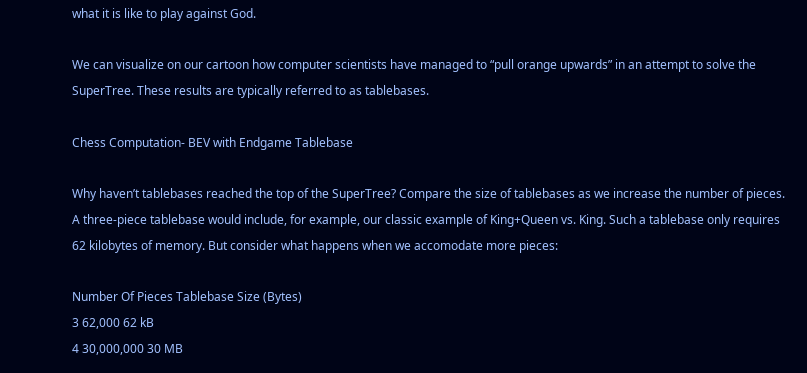what it is like to play against God.

We can visualize on our cartoon how computer scientists have managed to “pull orange upwards” in an attempt to solve the SuperTree. These results are typically referred to as tablebases.

Chess Computation- BEV with Endgame Tablebase

Why haven’t tablebases reached the top of the SuperTree? Compare the size of tablebases as we increase the number of pieces. A three-piece tablebase would include, for example, our classic example of King+Queen vs. King. Such a tablebase only requires 62 kilobytes of memory. But consider what happens when we accomodate more pieces:

Number Of Pieces Tablebase Size (Bytes)
3 62,000 62 kB
4 30,000,000 30 MB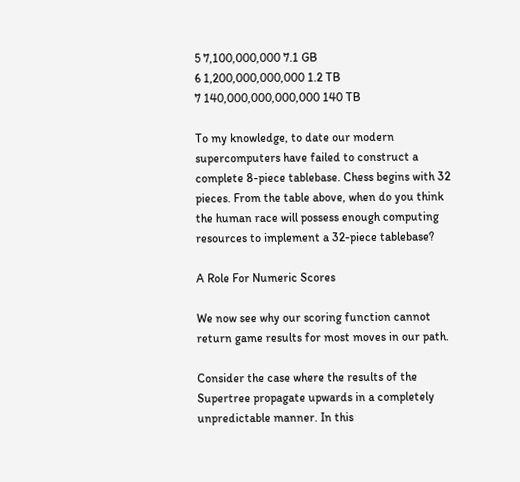5 7,100,000,000 7.1 GB
6 1,200,000,000,000 1.2 TB
7 140,000,000,000,000 140 TB

To my knowledge, to date our modern supercomputers have failed to construct a complete 8-piece tablebase. Chess begins with 32 pieces. From the table above, when do you think the human race will possess enough computing resources to implement a 32-piece tablebase?

A Role For Numeric Scores

We now see why our scoring function cannot return game results for most moves in our path.

Consider the case where the results of the Supertree propagate upwards in a completely unpredictable manner. In this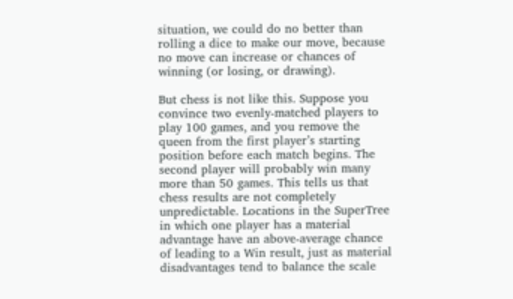situation, we could do no better than rolling a dice to make our move, because no move can increase or chances of winning (or losing, or drawing).

But chess is not like this. Suppose you convince two evenly-matched players to play 100 games, and you remove the queen from the first player’s starting position before each match begins. The second player will probably win many more than 50 games. This tells us that chess results are not completely unpredictable. Locations in the SuperTree in which one player has a material advantage have an above-average chance of leading to a Win result, just as material disadvantages tend to balance the scale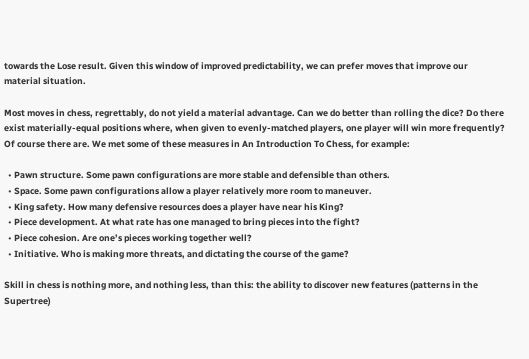towards the Lose result. Given this window of improved predictability, we can prefer moves that improve our material situation.

Most moves in chess, regrettably, do not yield a material advantage. Can we do better than rolling the dice? Do there exist materially-equal positions where, when given to evenly-matched players, one player will win more frequently? Of course there are. We met some of these measures in An Introduction To Chess, for example:

  • Pawn structure. Some pawn configurations are more stable and defensible than others.
  • Space. Some pawn configurations allow a player relatively more room to maneuver.
  • King safety. How many defensive resources does a player have near his King?
  • Piece development. At what rate has one managed to bring pieces into the fight?
  • Piece cohesion. Are one’s pieces working together well?
  • Initiative. Who is making more threats, and dictating the course of the game?

Skill in chess is nothing more, and nothing less, than this: the ability to discover new features (patterns in the Supertree)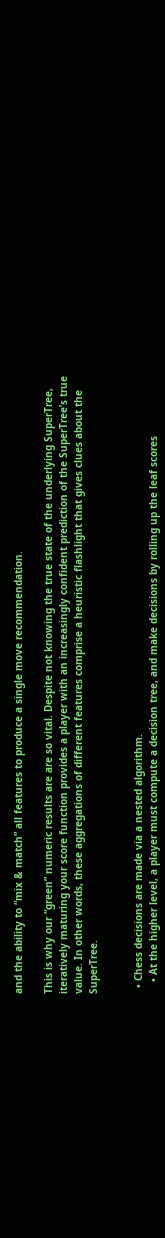and the ability to “mix & match” all features to produce a single move recommendation.

This is why our “green” numeric results are are so vital. Despite not knowing the true state of the underlying SuperTree, iteratively maturing your score function provides a player with an increasingly confident prediction of the SuperTree’s true value. In other words, these aggregations of different features comprise a heuristic flashlight that gives clues about the SuperTree.


  • Chess decisions are made via a nested algorithm.
    • At the higher level, a player must compute a decision tree, and make decisions by rolling up the leaf scores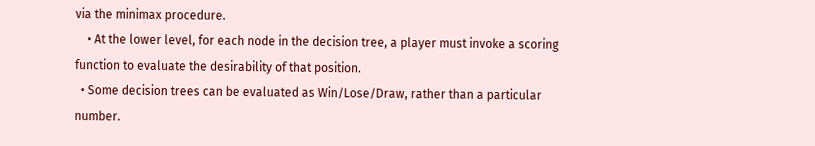via the minimax procedure.
    • At the lower level, for each node in the decision tree, a player must invoke a scoring function to evaluate the desirability of that position.
  • Some decision trees can be evaluated as Win/Lose/Draw, rather than a particular number.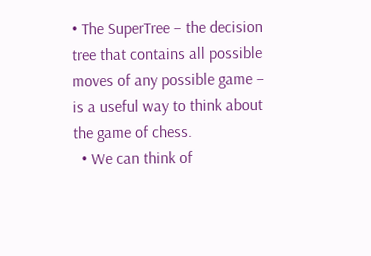• The SuperTree – the decision tree that contains all possible moves of any possible game – is a useful way to think about the game of chess.
  • We can think of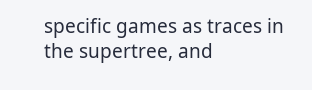specific games as traces in the supertree, and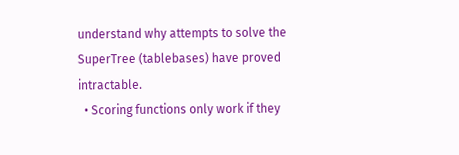understand why attempts to solve the SuperTree (tablebases) have proved intractable.
  • Scoring functions only work if they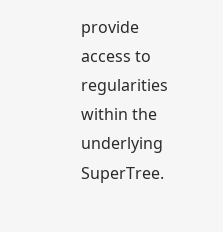provide access to regularities within the underlying SuperTree.